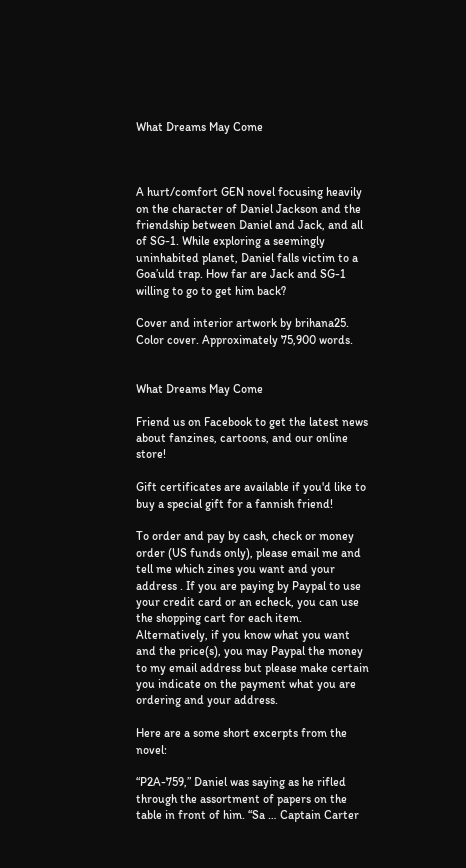What Dreams May Come



A hurt/comfort GEN novel focusing heavily on the character of Daniel Jackson and the friendship between Daniel and Jack, and all of SG-1. While exploring a seemingly uninhabited planet, Daniel falls victim to a Goa’uld trap. How far are Jack and SG-1 willing to go to get him back?

Cover and interior artwork by brihana25. Color cover. Approximately 75,900 words.


What Dreams May Come

Friend us on Facebook to get the latest news about fanzines, cartoons, and our online store!

Gift certificates are available if you'd like to buy a special gift for a fannish friend!

To order and pay by cash, check or money order (US funds only), please email me and tell me which zines you want and your address . If you are paying by Paypal to use your credit card or an echeck, you can use the shopping cart for each item. Alternatively, if you know what you want and the price(s), you may Paypal the money to my email address but please make certain you indicate on the payment what you are ordering and your address.

Here are a some short excerpts from the novel:

“P2A-759,” Daniel was saying as he rifled through the assortment of papers on the table in front of him. “Sa … Captain Carter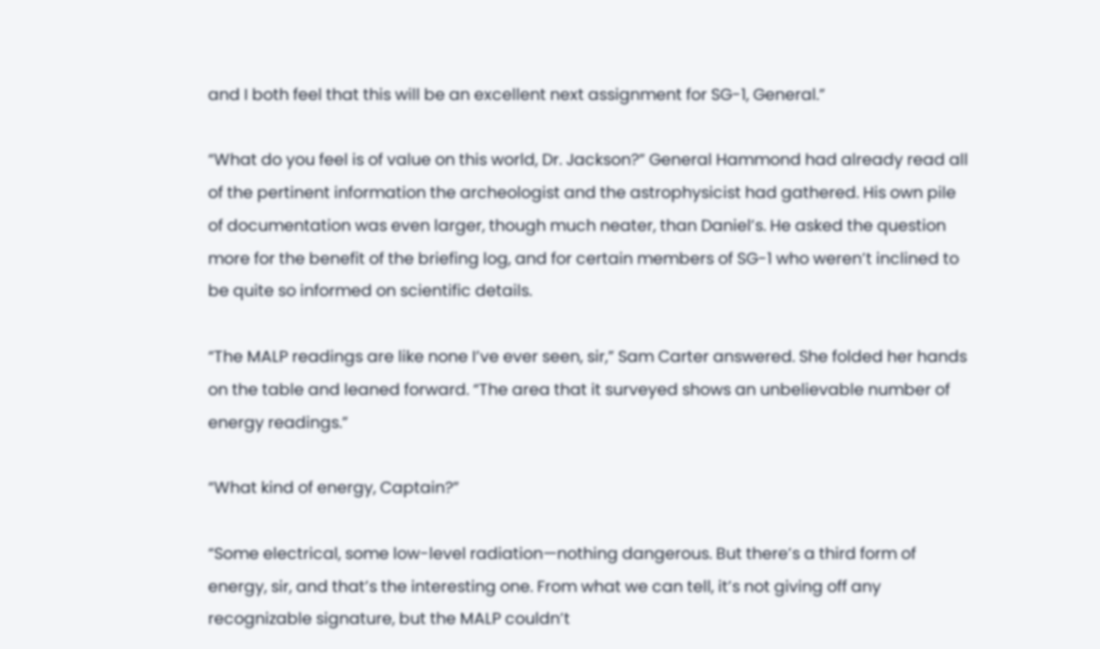and I both feel that this will be an excellent next assignment for SG-1, General.”

“What do you feel is of value on this world, Dr. Jackson?” General Hammond had already read all of the pertinent information the archeologist and the astrophysicist had gathered. His own pile of documentation was even larger, though much neater, than Daniel’s. He asked the question more for the benefit of the briefing log, and for certain members of SG-1 who weren’t inclined to be quite so informed on scientific details.

“The MALP readings are like none I’ve ever seen, sir,” Sam Carter answered. She folded her hands on the table and leaned forward. “The area that it surveyed shows an unbelievable number of energy readings.”

“What kind of energy, Captain?”

“Some electrical, some low-level radiation—nothing dangerous. But there’s a third form of energy, sir, and that’s the interesting one. From what we can tell, it’s not giving off any recognizable signature, but the MALP couldn’t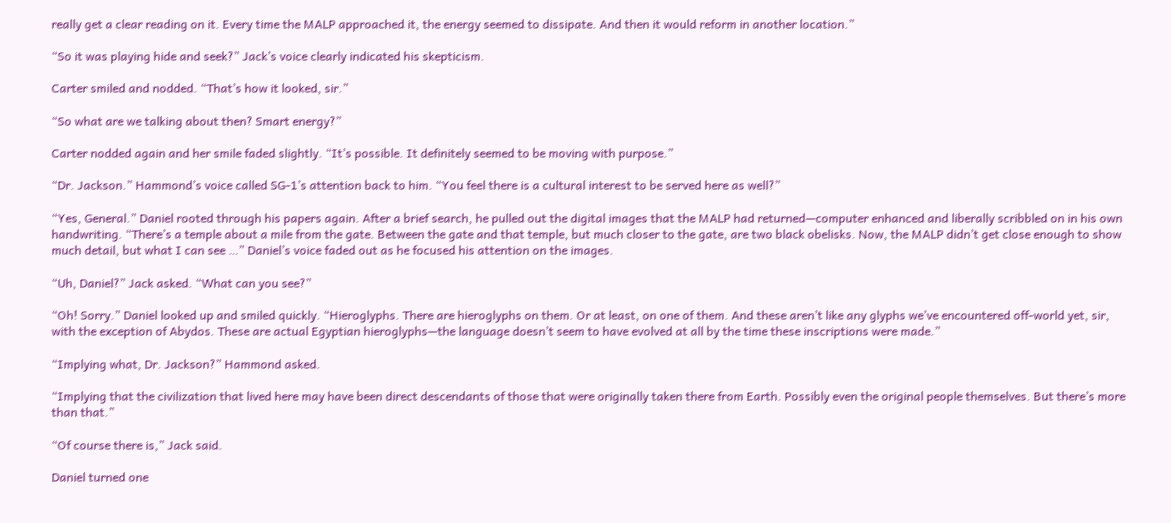really get a clear reading on it. Every time the MALP approached it, the energy seemed to dissipate. And then it would reform in another location.”

“So it was playing hide and seek?” Jack’s voice clearly indicated his skepticism.

Carter smiled and nodded. “That’s how it looked, sir.”

“So what are we talking about then? Smart energy?”

Carter nodded again and her smile faded slightly. “It’s possible. It definitely seemed to be moving with purpose.”

“Dr. Jackson.” Hammond’s voice called SG-1’s attention back to him. “You feel there is a cultural interest to be served here as well?”

“Yes, General.” Daniel rooted through his papers again. After a brief search, he pulled out the digital images that the MALP had returned—computer enhanced and liberally scribbled on in his own handwriting. “There’s a temple about a mile from the gate. Between the gate and that temple, but much closer to the gate, are two black obelisks. Now, the MALP didn’t get close enough to show much detail, but what I can see …” Daniel’s voice faded out as he focused his attention on the images.

“Uh, Daniel?” Jack asked. “What can you see?”

“Oh! Sorry.” Daniel looked up and smiled quickly. “Hieroglyphs. There are hieroglyphs on them. Or at least, on one of them. And these aren’t like any glyphs we’ve encountered off-world yet, sir, with the exception of Abydos. These are actual Egyptian hieroglyphs—the language doesn’t seem to have evolved at all by the time these inscriptions were made.”

“Implying what, Dr. Jackson?” Hammond asked.

“Implying that the civilization that lived here may have been direct descendants of those that were originally taken there from Earth. Possibly even the original people themselves. But there’s more than that.”

“Of course there is,” Jack said.

Daniel turned one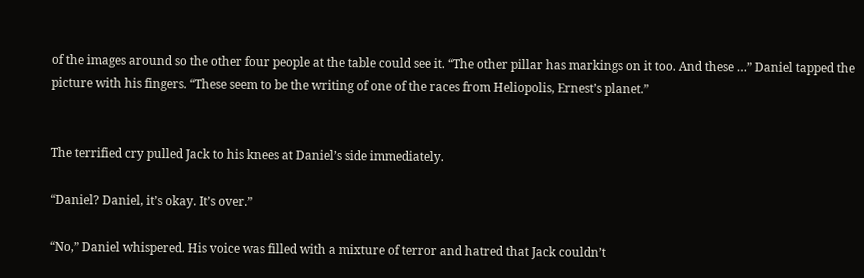of the images around so the other four people at the table could see it. “The other pillar has markings on it too. And these …” Daniel tapped the picture with his fingers. “These seem to be the writing of one of the races from Heliopolis, Ernest’s planet.”


The terrified cry pulled Jack to his knees at Daniel’s side immediately.

“Daniel? Daniel, it’s okay. It’s over.”

“No,” Daniel whispered. His voice was filled with a mixture of terror and hatred that Jack couldn’t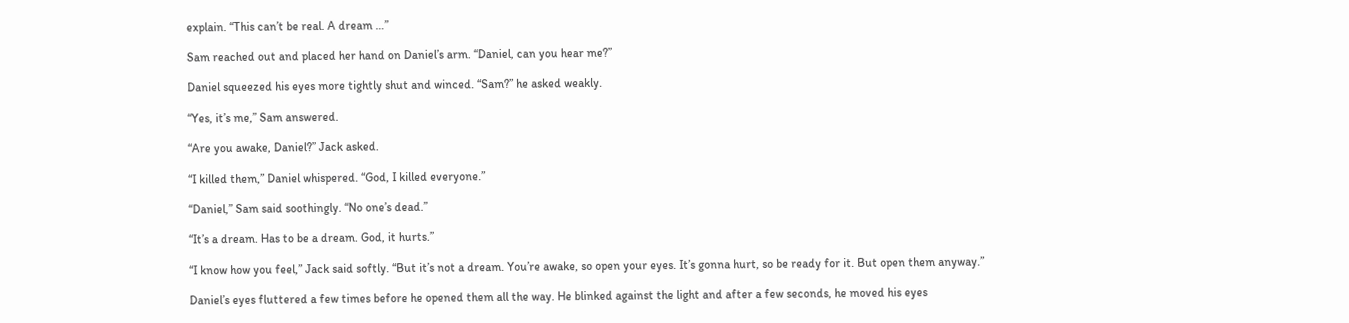explain. “This can’t be real. A dream …”

Sam reached out and placed her hand on Daniel’s arm. “Daniel, can you hear me?”

Daniel squeezed his eyes more tightly shut and winced. “Sam?” he asked weakly.

“Yes, it’s me,” Sam answered.

“Are you awake, Daniel?” Jack asked.

“I killed them,” Daniel whispered. “God, I killed everyone.”

“Daniel,” Sam said soothingly. “No one’s dead.”

“It’s a dream. Has to be a dream. God, it hurts.”

“I know how you feel,” Jack said softly. “But it’s not a dream. You’re awake, so open your eyes. It’s gonna hurt, so be ready for it. But open them anyway.”

Daniel’s eyes fluttered a few times before he opened them all the way. He blinked against the light and after a few seconds, he moved his eyes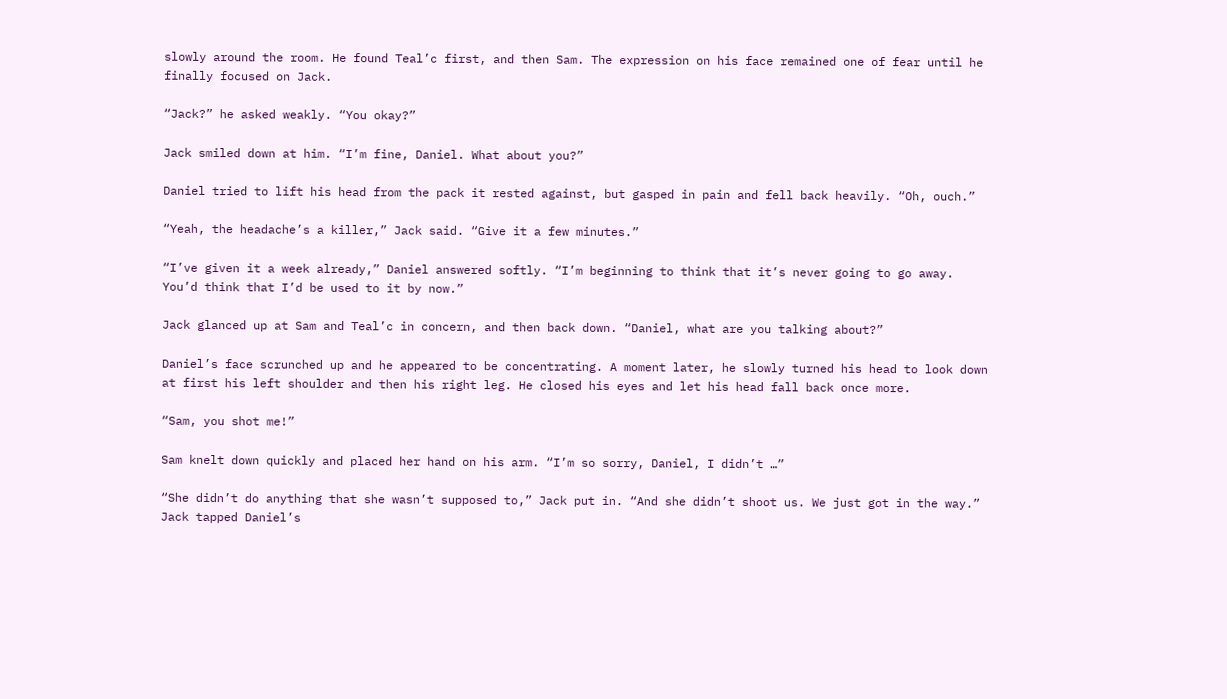slowly around the room. He found Teal’c first, and then Sam. The expression on his face remained one of fear until he finally focused on Jack.

“Jack?” he asked weakly. “You okay?”

Jack smiled down at him. “I’m fine, Daniel. What about you?”

Daniel tried to lift his head from the pack it rested against, but gasped in pain and fell back heavily. “Oh, ouch.”

“Yeah, the headache’s a killer,” Jack said. “Give it a few minutes.”

“I’ve given it a week already,” Daniel answered softly. “I’m beginning to think that it’s never going to go away. You’d think that I’d be used to it by now.”

Jack glanced up at Sam and Teal’c in concern, and then back down. “Daniel, what are you talking about?”

Daniel’s face scrunched up and he appeared to be concentrating. A moment later, he slowly turned his head to look down at first his left shoulder and then his right leg. He closed his eyes and let his head fall back once more.

“Sam, you shot me!”

Sam knelt down quickly and placed her hand on his arm. “I’m so sorry, Daniel, I didn’t …”

“She didn’t do anything that she wasn’t supposed to,” Jack put in. “And she didn’t shoot us. We just got in the way.” Jack tapped Daniel’s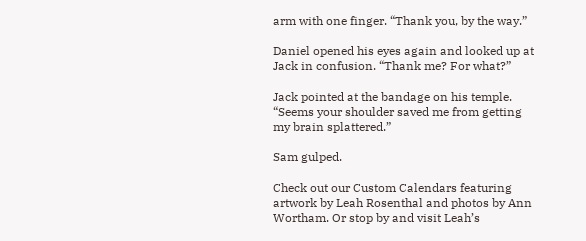arm with one finger. “Thank you, by the way.”

Daniel opened his eyes again and looked up at Jack in confusion. “Thank me? For what?”

Jack pointed at the bandage on his temple. “Seems your shoulder saved me from getting my brain splattered.”

Sam gulped.

Check out our Custom Calendars featuring artwork by Leah Rosenthal and photos by Ann Wortham. Or stop by and visit Leah’s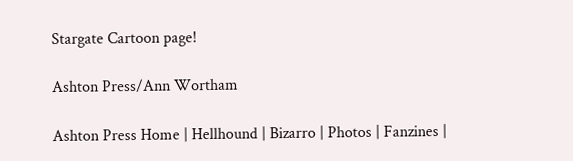Stargate Cartoon page!

Ashton Press/Ann Wortham

Ashton Press Home | Hellhound | Bizarro | Photos | Fanzines |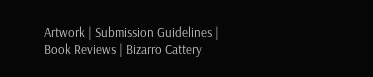Artwork | Submission Guidelines | Book Reviews | Bizarro Cattery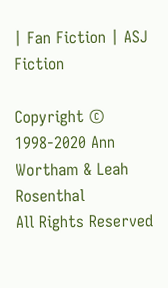| Fan Fiction | ASJ Fiction

Copyright © 1998-2020 Ann Wortham & Leah Rosenthal
All Rights Reserved